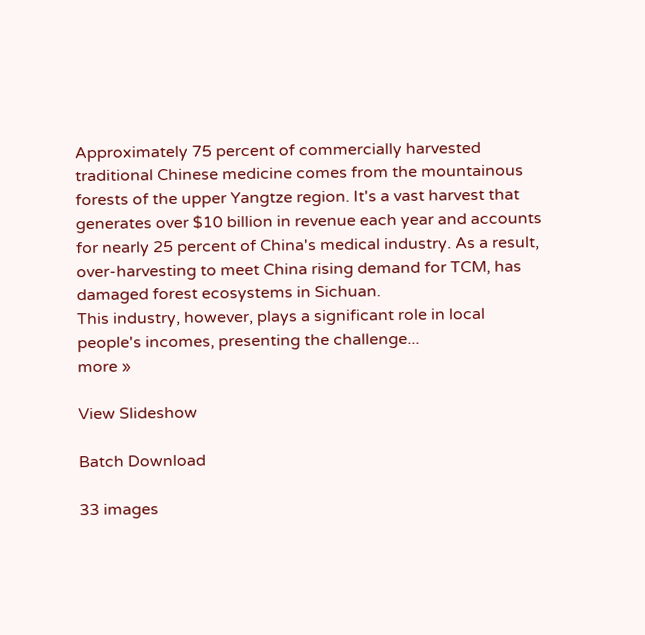Approximately 75 percent of commercially harvested traditional Chinese medicine comes from the mountainous forests of the upper Yangtze region. It's a vast harvest that generates over $10 billion in revenue each year and accounts for nearly 25 percent of China's medical industry. As a result, over-harvesting to meet China rising demand for TCM, has damaged forest ecosystems in Sichuan.
This industry, however, plays a significant role in local people's incomes, presenting the challenge...
more »

View Slideshow

Batch Download

33 images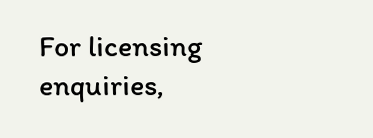For licensing enquiries,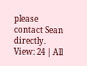please contact Sean directly.
View: 24 | All